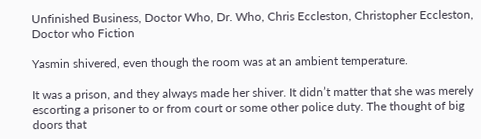Unfinished Business, Doctor Who, Dr. Who, Chris Eccleston, Christopher Eccleston, Doctor who Fiction

Yasmin shivered, even though the room was at an ambient temperature.

It was a prison, and they always made her shiver. It didn’t matter that she was merely escorting a prisoner to or from court or some other police duty. The thought of big doors that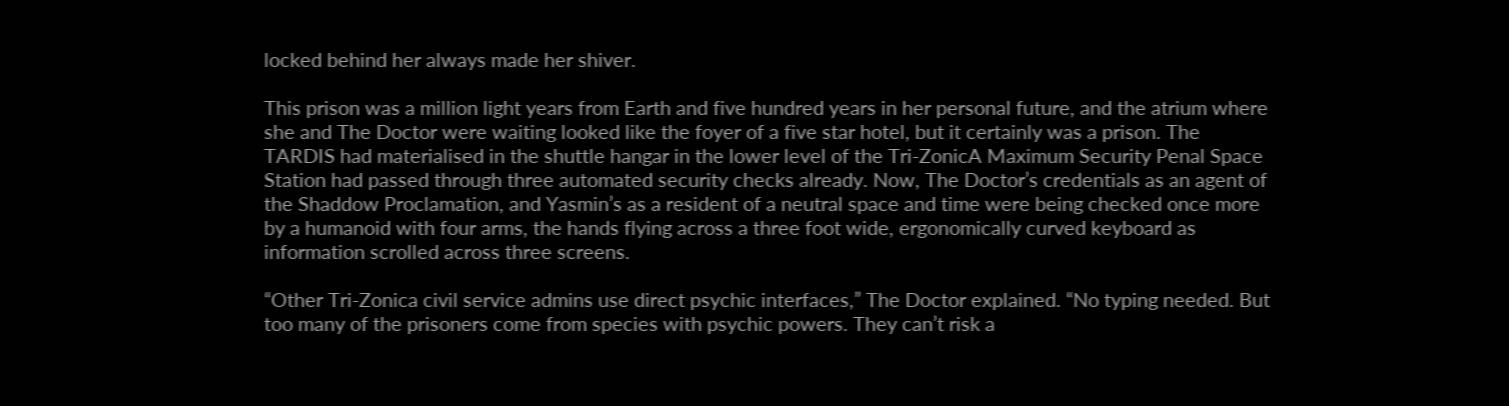locked behind her always made her shiver.

This prison was a million light years from Earth and five hundred years in her personal future, and the atrium where she and The Doctor were waiting looked like the foyer of a five star hotel, but it certainly was a prison. The TARDIS had materialised in the shuttle hangar in the lower level of the Tri-ZonicA Maximum Security Penal Space Station had passed through three automated security checks already. Now, The Doctor’s credentials as an agent of the Shaddow Proclamation, and Yasmin’s as a resident of a neutral space and time were being checked once more by a humanoid with four arms, the hands flying across a three foot wide, ergonomically curved keyboard as information scrolled across three screens.

“Other Tri-Zonica civil service admins use direct psychic interfaces,” The Doctor explained. “No typing needed. But too many of the prisoners come from species with psychic powers. They can’t risk a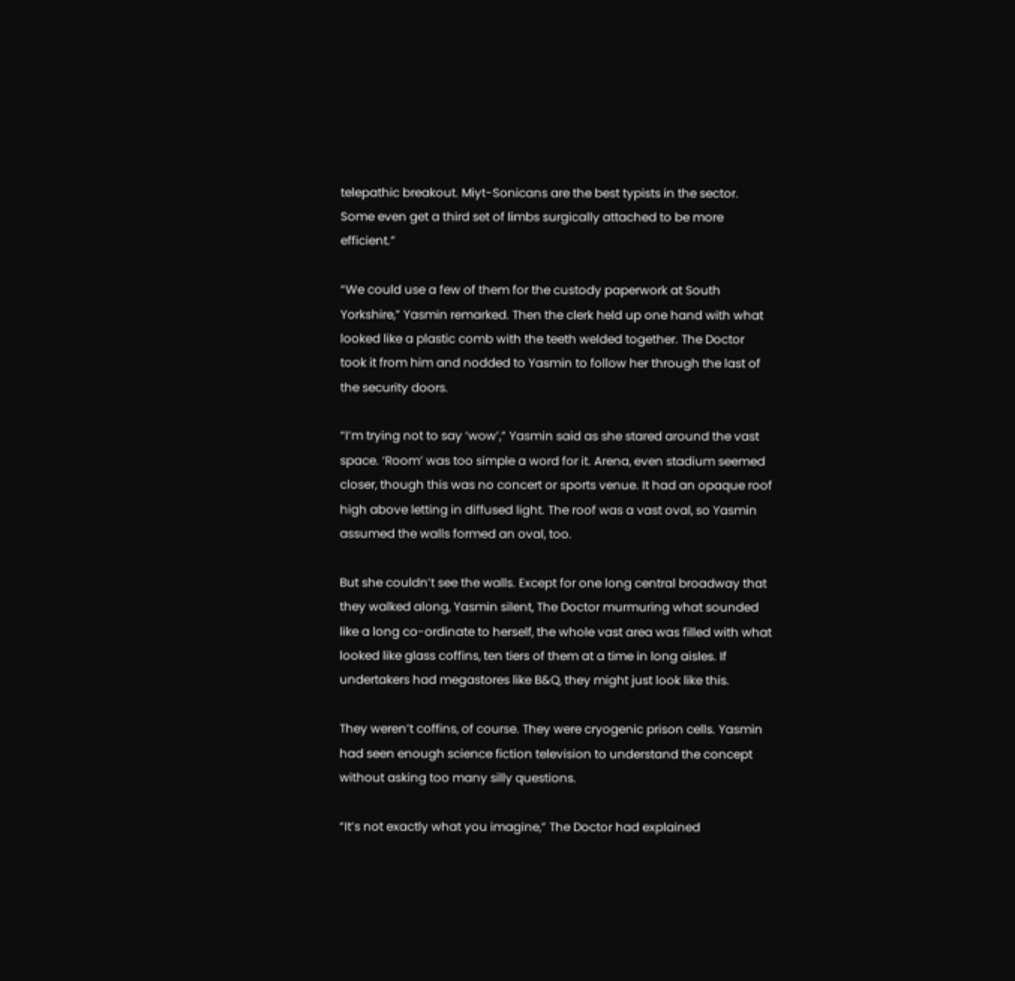telepathic breakout. Miyt-Sonicans are the best typists in the sector. Some even get a third set of limbs surgically attached to be more efficient.”

“We could use a few of them for the custody paperwork at South Yorkshire,” Yasmin remarked. Then the clerk held up one hand with what looked like a plastic comb with the teeth welded together. The Doctor took it from him and nodded to Yasmin to follow her through the last of the security doors.

“I’m trying not to say ‘wow’,” Yasmin said as she stared around the vast space. ‘Room’ was too simple a word for it. Arena, even stadium seemed closer, though this was no concert or sports venue. It had an opaque roof high above letting in diffused light. The roof was a vast oval, so Yasmin assumed the walls formed an oval, too.

But she couldn’t see the walls. Except for one long central broadway that they walked along, Yasmin silent, The Doctor murmuring what sounded like a long co-ordinate to herself, the whole vast area was filled with what looked like glass coffins, ten tiers of them at a time in long aisles. If undertakers had megastores like B&Q, they might just look like this.

They weren’t coffins, of course. They were cryogenic prison cells. Yasmin had seen enough science fiction television to understand the concept without asking too many silly questions.

“It’s not exactly what you imagine,” The Doctor had explained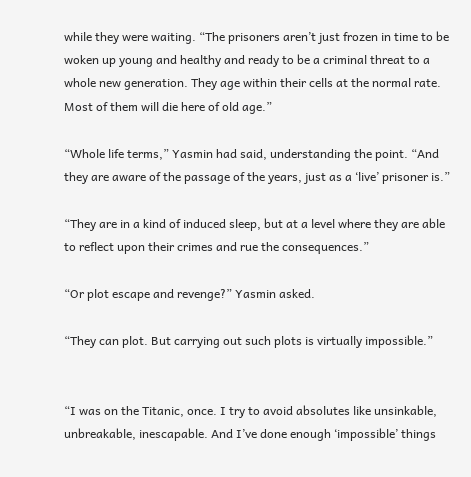while they were waiting. “The prisoners aren’t just frozen in time to be woken up young and healthy and ready to be a criminal threat to a whole new generation. They age within their cells at the normal rate. Most of them will die here of old age.”

“Whole life terms,” Yasmin had said, understanding the point. “And they are aware of the passage of the years, just as a ‘live’ prisoner is.”

“They are in a kind of induced sleep, but at a level where they are able to reflect upon their crimes and rue the consequences.”

“Or plot escape and revenge?” Yasmin asked.

“They can plot. But carrying out such plots is virtually impossible.”


“I was on the Titanic, once. I try to avoid absolutes like unsinkable, unbreakable, inescapable. And I’ve done enough ‘impossible’ things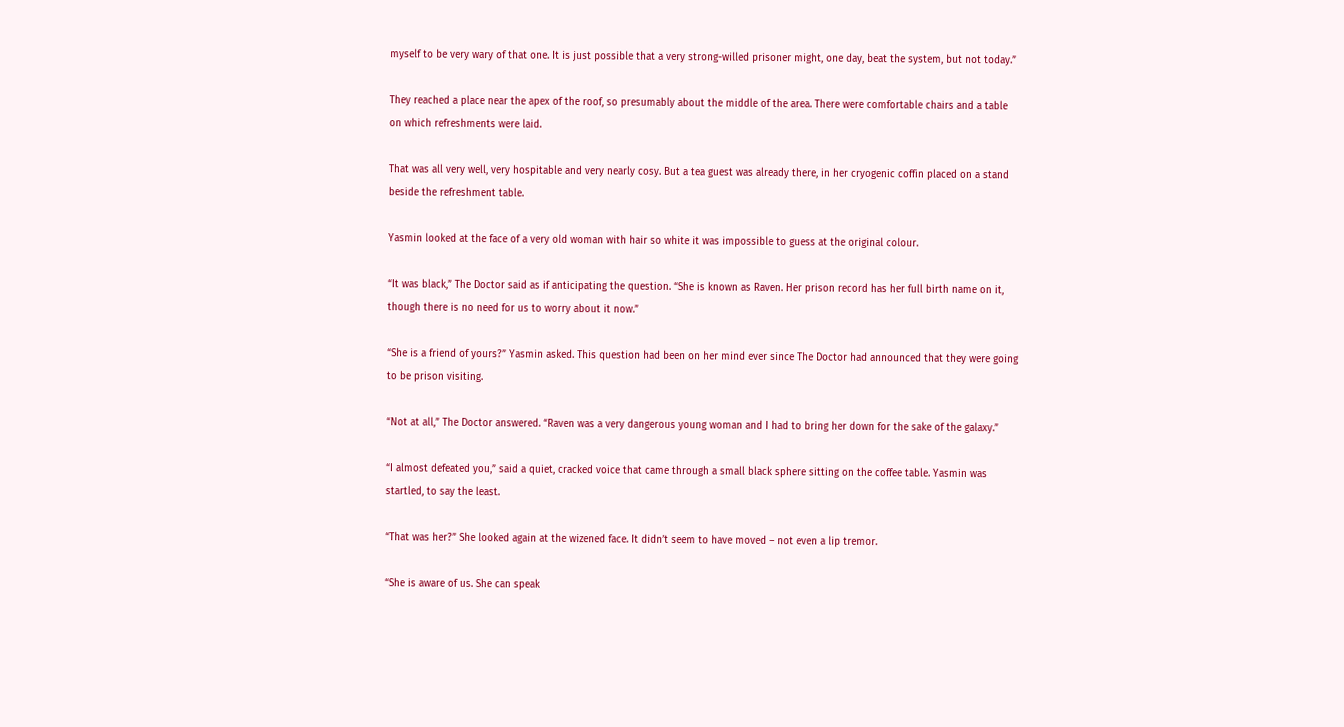myself to be very wary of that one. It is just possible that a very strong-willed prisoner might, one day, beat the system, but not today.”

They reached a place near the apex of the roof, so presumably about the middle of the area. There were comfortable chairs and a table on which refreshments were laid.

That was all very well, very hospitable and very nearly cosy. But a tea guest was already there, in her cryogenic coffin placed on a stand beside the refreshment table.

Yasmin looked at the face of a very old woman with hair so white it was impossible to guess at the original colour.

“It was black,” The Doctor said as if anticipating the question. “She is known as Raven. Her prison record has her full birth name on it, though there is no need for us to worry about it now.”

“She is a friend of yours?” Yasmin asked. This question had been on her mind ever since The Doctor had announced that they were going to be prison visiting.

“Not at all,” The Doctor answered. “Raven was a very dangerous young woman and I had to bring her down for the sake of the galaxy.”

“I almost defeated you,” said a quiet, cracked voice that came through a small black sphere sitting on the coffee table. Yasmin was startled, to say the least.

“That was her?” She looked again at the wizened face. It didn’t seem to have moved – not even a lip tremor.

“She is aware of us. She can speak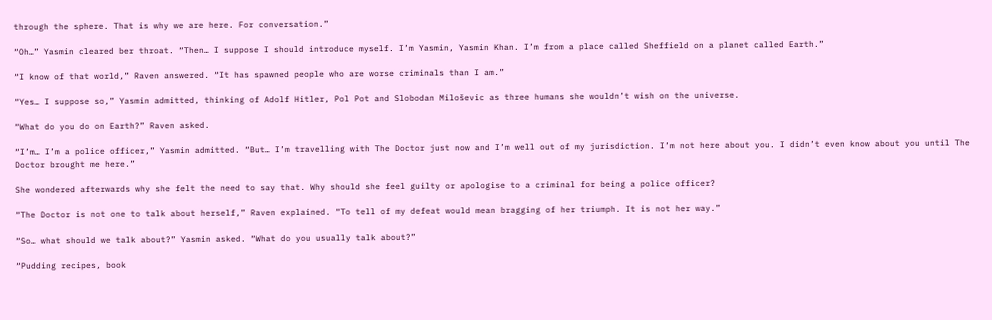through the sphere. That is why we are here. For conversation.”

“Oh…” Yasmin cleared ber throat. “Then… I suppose I should introduce myself. I’m Yasmin, Yasmin Khan. I’m from a place called Sheffield on a planet called Earth.”

“I know of that world,” Raven answered. “It has spawned people who are worse criminals than I am.”

“Yes… I suppose so,” Yasmin admitted, thinking of Adolf Hitler, Pol Pot and Slobodan Miloševic as three humans she wouldn’t wish on the universe.

“What do you do on Earth?” Raven asked.

“I’m… I’m a police officer,” Yasmin admitted. “But… I’m travelling with The Doctor just now and I’m well out of my jurisdiction. I’m not here about you. I didn’t even know about you until The Doctor brought me here.”

She wondered afterwards why she felt the need to say that. Why should she feel guilty or apologise to a criminal for being a police officer?

“The Doctor is not one to talk about herself,” Raven explained. “To tell of my defeat would mean bragging of her triumph. It is not her way.”

“So… what should we talk about?” Yasmin asked. “What do you usually talk about?”

“Pudding recipes, book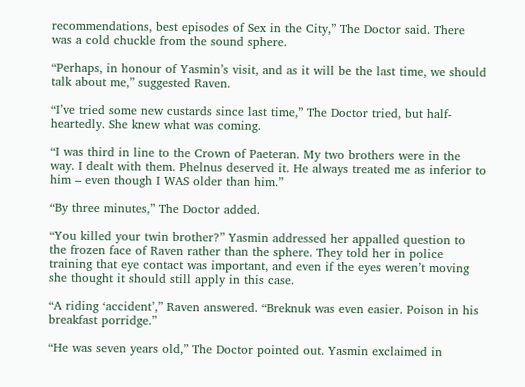recommendations, best episodes of Sex in the City,” The Doctor said. There was a cold chuckle from the sound sphere.

“Perhaps, in honour of Yasmin’s visit, and as it will be the last time, we should talk about me,” suggested Raven.

“I’ve tried some new custards since last time,” The Doctor tried, but half-heartedly. She knew what was coming.

“I was third in line to the Crown of Paeteran. My two brothers were in the way. I dealt with them. Phelnus deserved it. He always treated me as inferior to him – even though I WAS older than him.”

“By three minutes,” The Doctor added.

“You killed your twin brother?” Yasmin addressed her appalled question to the frozen face of Raven rather than the sphere. They told her in police training that eye contact was important, and even if the eyes weren’t moving she thought it should still apply in this case.

“A riding ‘accident’,” Raven answered. “Breknuk was even easier. Poison in his breakfast porridge.”

“He was seven years old,” The Doctor pointed out. Yasmin exclaimed in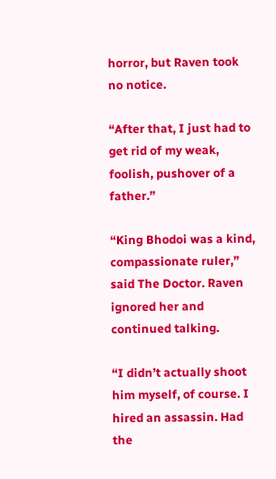horror, but Raven took no notice.

“After that, I just had to get rid of my weak, foolish, pushover of a father.”

“King Bhodoi was a kind, compassionate ruler,” said The Doctor. Raven ignored her and continued talking.

“I didn’t actually shoot him myself, of course. I hired an assassin. Had the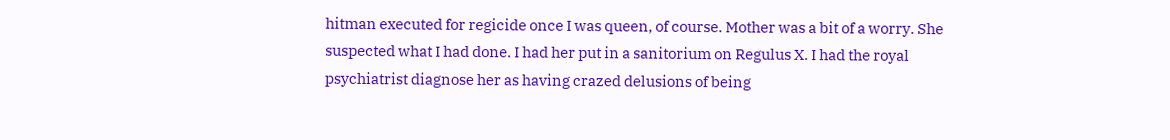hitman executed for regicide once I was queen, of course. Mother was a bit of a worry. She suspected what I had done. I had her put in a sanitorium on Regulus X. I had the royal psychiatrist diagnose her as having crazed delusions of being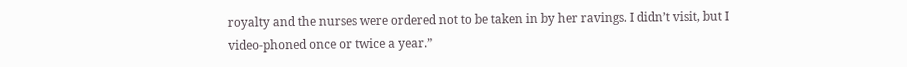royalty and the nurses were ordered not to be taken in by her ravings. I didn’t visit, but I video-phoned once or twice a year.”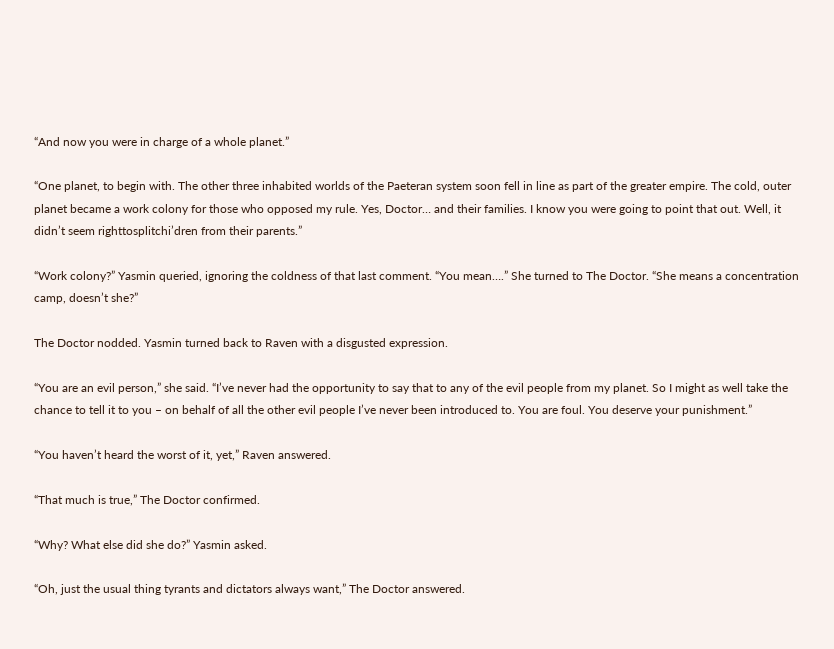“And now you were in charge of a whole planet.”

“One planet, to begin with. The other three inhabited worlds of the Paeteran system soon fell in line as part of the greater empire. The cold, outer planet became a work colony for those who opposed my rule. Yes, Doctor… and their families. I know you were going to point that out. Well, it didn’t seem righttosplitchi’dren from their parents.”

“Work colony?” Yasmin queried, ignoring the coldness of that last comment. “You mean….” She turned to The Doctor. “She means a concentration camp, doesn’t she?”

The Doctor nodded. Yasmin turned back to Raven with a disgusted expression.

“You are an evil person,” she said. “I’ve never had the opportunity to say that to any of the evil people from my planet. So I might as well take the chance to tell it to you – on behalf of all the other evil people I’ve never been introduced to. You are foul. You deserve your punishment.”

“You haven’t heard the worst of it, yet,” Raven answered.

“That much is true,” The Doctor confirmed.

“Why? What else did she do?” Yasmin asked.

“Oh, just the usual thing tyrants and dictators always want,” The Doctor answered.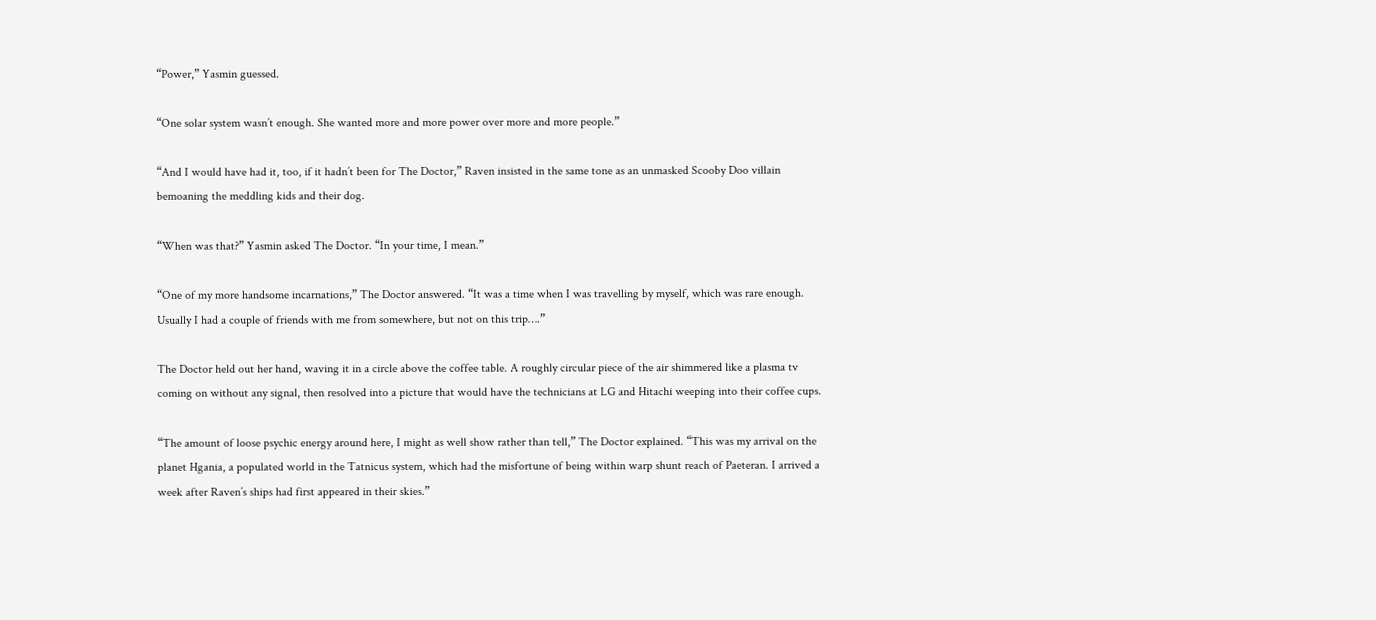“Power,” Yasmin guessed.

“One solar system wasn’t enough. She wanted more and more power over more and more people.”

“And I would have had it, too, if it hadn’t been for The Doctor,” Raven insisted in the same tone as an unmasked Scooby Doo villain bemoaning the meddling kids and their dog.

“When was that?” Yasmin asked The Doctor. “In your time, I mean.”

“One of my more handsome incarnations,” The Doctor answered. “It was a time when I was travelling by myself, which was rare enough. Usually I had a couple of friends with me from somewhere, but not on this trip….”

The Doctor held out her hand, waving it in a circle above the coffee table. A roughly circular piece of the air shimmered like a plasma tv coming on without any signal, then resolved into a picture that would have the technicians at LG and Hitachi weeping into their coffee cups.

“The amount of loose psychic energy around here, I might as well show rather than tell,” The Doctor explained. “This was my arrival on the planet Hgania, a populated world in the Tatnicus system, which had the misfortune of being within warp shunt reach of Paeteran. I arrived a week after Raven’s ships had first appeared in their skies.”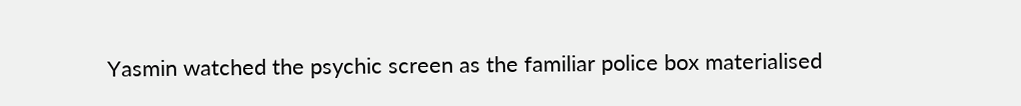Yasmin watched the psychic screen as the familiar police box materialised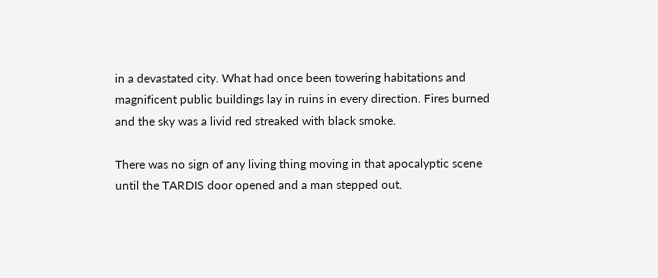in a devastated city. What had once been towering habitations and magnificent public buildings lay in ruins in every direction. Fires burned and the sky was a livid red streaked with black smoke.

There was no sign of any living thing moving in that apocalyptic scene until the TARDIS door opened and a man stepped out.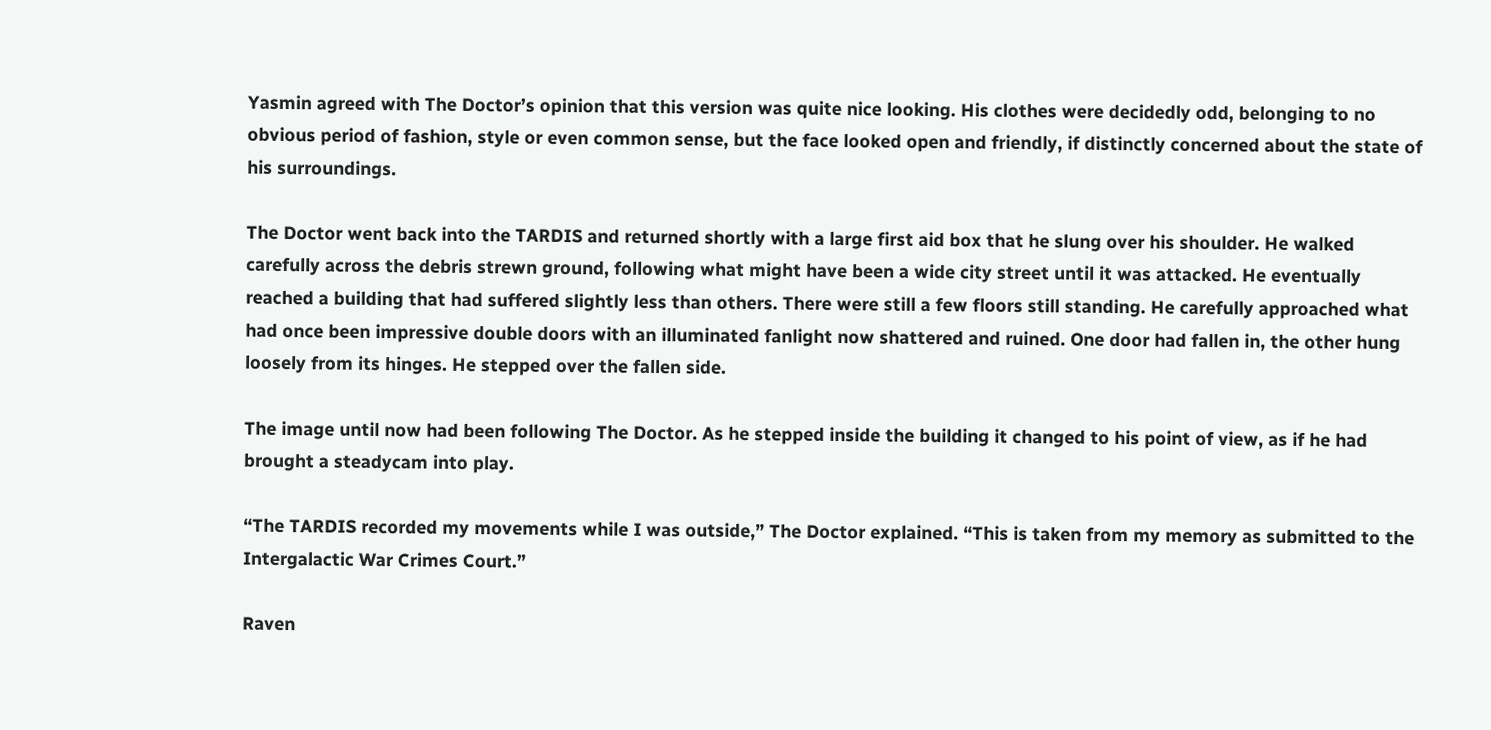Yasmin agreed with The Doctor’s opinion that this version was quite nice looking. His clothes were decidedly odd, belonging to no obvious period of fashion, style or even common sense, but the face looked open and friendly, if distinctly concerned about the state of his surroundings.

The Doctor went back into the TARDIS and returned shortly with a large first aid box that he slung over his shoulder. He walked carefully across the debris strewn ground, following what might have been a wide city street until it was attacked. He eventually reached a building that had suffered slightly less than others. There were still a few floors still standing. He carefully approached what had once been impressive double doors with an illuminated fanlight now shattered and ruined. One door had fallen in, the other hung loosely from its hinges. He stepped over the fallen side.

The image until now had been following The Doctor. As he stepped inside the building it changed to his point of view, as if he had brought a steadycam into play.

“The TARDIS recorded my movements while I was outside,” The Doctor explained. “This is taken from my memory as submitted to the Intergalactic War Crimes Court.”

Raven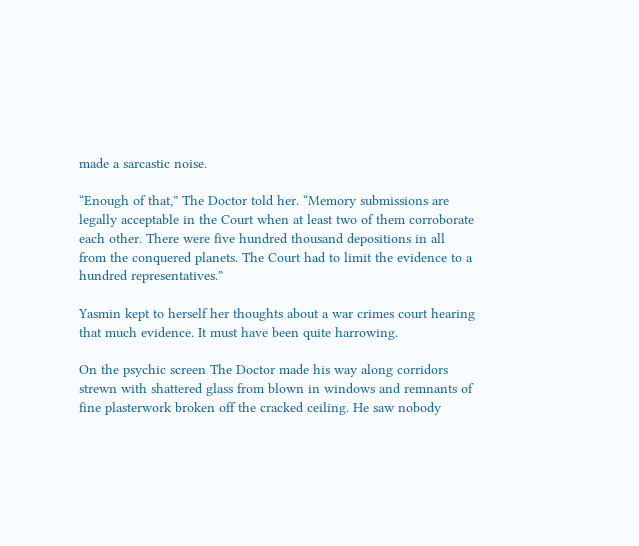made a sarcastic noise.

“Enough of that,” The Doctor told her. “Memory submissions are legally acceptable in the Court when at least two of them corroborate each other. There were five hundred thousand depositions in all from the conquered planets. The Court had to limit the evidence to a hundred representatives.”

Yasmin kept to herself her thoughts about a war crimes court hearing that much evidence. It must have been quite harrowing.

On the psychic screen The Doctor made his way along corridors strewn with shattered glass from blown in windows and remnants of fine plasterwork broken off the cracked ceiling. He saw nobody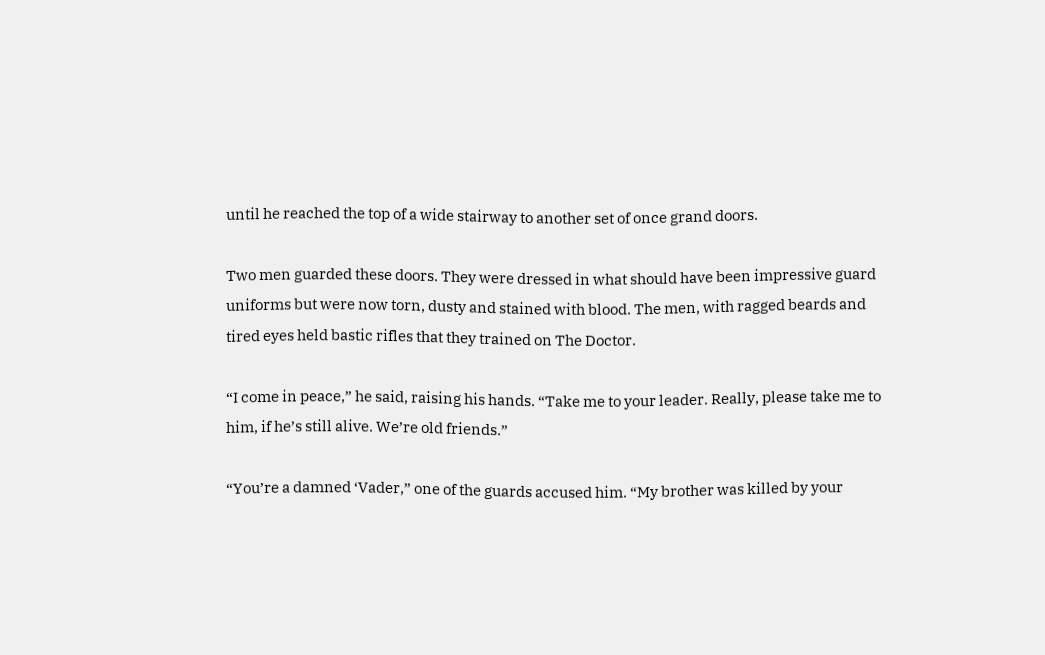until he reached the top of a wide stairway to another set of once grand doors.

Two men guarded these doors. They were dressed in what should have been impressive guard uniforms but were now torn, dusty and stained with blood. The men, with ragged beards and tired eyes held bastic rifles that they trained on The Doctor.

“I come in peace,” he said, raising his hands. “Take me to your leader. Really, please take me to him, if he’s still alive. We’re old friends.”

“You’re a damned ‘Vader,” one of the guards accused him. “My brother was killed by your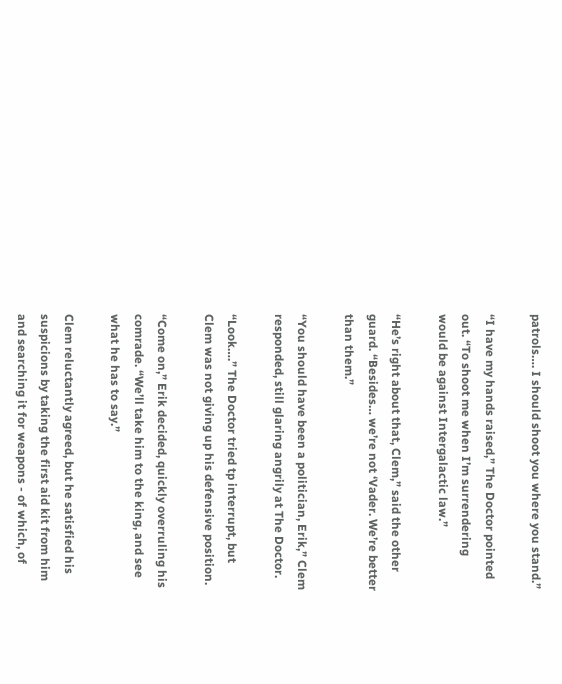patrols…. I should shoot you where you stand.”

“I have my hands raised,” The Doctor pointed out. “To shoot me when I’m surrendering would be against Intergalactic law.”

“He’s right about that, Clem,” said the other guard. “Besides… we’re not ‘Vader. We’re better than them.”

“You should have been a politician, Erik,” Clem responded, still glaring angrily at The Doctor.

“Look….” The Doctor tried tp interrupt, but Clem was not giving up his defensive position.

“Come on,” Erik decided, quickly overruling his comrade. “We’ll take him to the king, and see what he has to say.”

Clem reluctantly agreed, but he satisfied his suspicions by taking the first aid kit from him and searching it for weapons - of which, of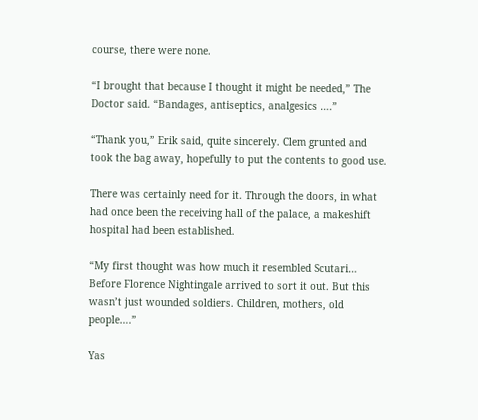course, there were none.

“I brought that because I thought it might be needed,” The Doctor said. “Bandages, antiseptics, analgesics ….”

“Thank you,” Erik said, quite sincerely. Clem grunted and took the bag away, hopefully to put the contents to good use.

There was certainly need for it. Through the doors, in what had once been the receiving hall of the palace, a makeshift hospital had been established.

“My first thought was how much it resembled Scutari… Before Florence Nightingale arrived to sort it out. But this wasn’t just wounded soldiers. Children, mothers, old people….”

Yas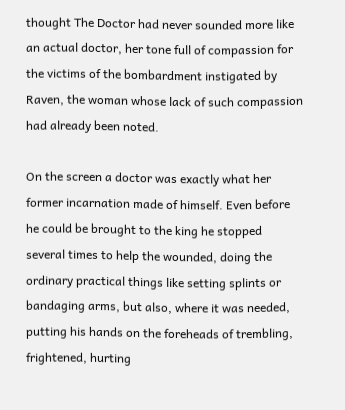thought The Doctor had never sounded more like an actual doctor, her tone full of compassion for the victims of the bombardment instigated by Raven, the woman whose lack of such compassion had already been noted.

On the screen a doctor was exactly what her former incarnation made of himself. Even before he could be brought to the king he stopped several times to help the wounded, doing the ordinary practical things like setting splints or bandaging arms, but also, where it was needed, putting his hands on the foreheads of trembling, frightened, hurting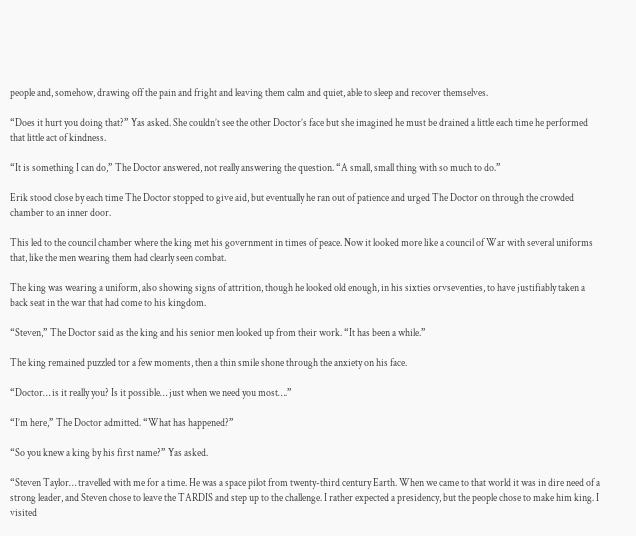people and, somehow, drawing off the pain and fright and leaving them calm and quiet, able to sleep and recover themselves.

“Does it hurt you doing that?” Yas asked. She couldn’t see the other Doctor’s face but she imagined he must be drained a little each time he performed that little act of kindness.

“It is something I can do,” The Doctor answered, not really answering the question. “A small, small thing with so much to do.”

Erik stood close by each time The Doctor stopped to give aid, but eventually he ran out of patience and urged The Doctor on through the crowded chamber to an inner door.

This led to the council chamber where the king met his government in times of peace. Now it looked more like a council of War with several uniforms that, like the men wearing them had clearly seen combat.

The king was wearing a uniform, also showing signs of attrition, though he looked old enough, in his sixties orvseventies, to have justifiably taken a back seat in the war that had come to his kingdom.

“Steven,” The Doctor said as the king and his senior men looked up from their work. “It has been a while.”

The king remained puzzled tor a few moments, then a thin smile shone through the anxiety on his face.

“Doctor… is it really you? Is it possible… just when we need you most….”

“I’m here,” The Doctor admitted. “What has happened?”

“So you knew a king by his first name?” Yas asked.

“Steven Taylor… travelled with me for a time. He was a space pilot from twenty-third century Earth. When we came to that world it was in dire need of a strong leader, and Steven chose to leave the TARDIS and step up to the challenge. I rather expected a presidency, but the people chose to make him king. I visited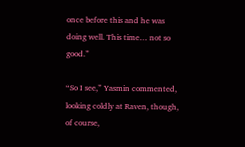once before this and he was doing well. This time… not so good.”

“So I see,” Yasmin commented, looking coldly at Raven, though, of course,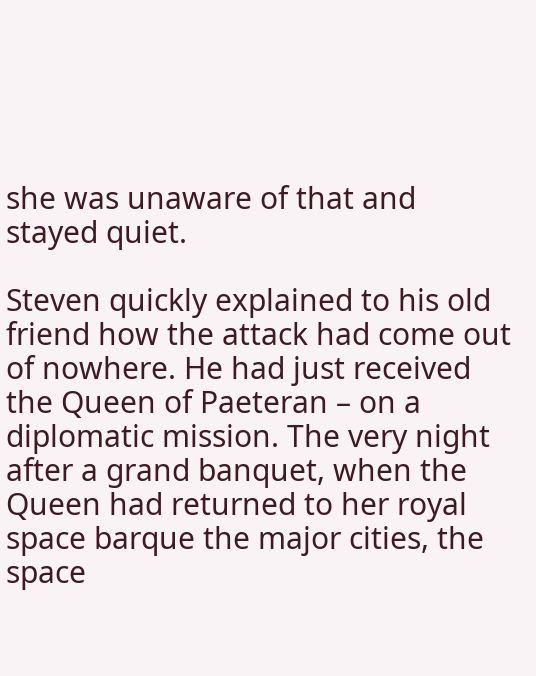she was unaware of that and stayed quiet.

Steven quickly explained to his old friend how the attack had come out of nowhere. He had just received the Queen of Paeteran – on a diplomatic mission. The very night after a grand banquet, when the Queen had returned to her royal space barque the major cities, the space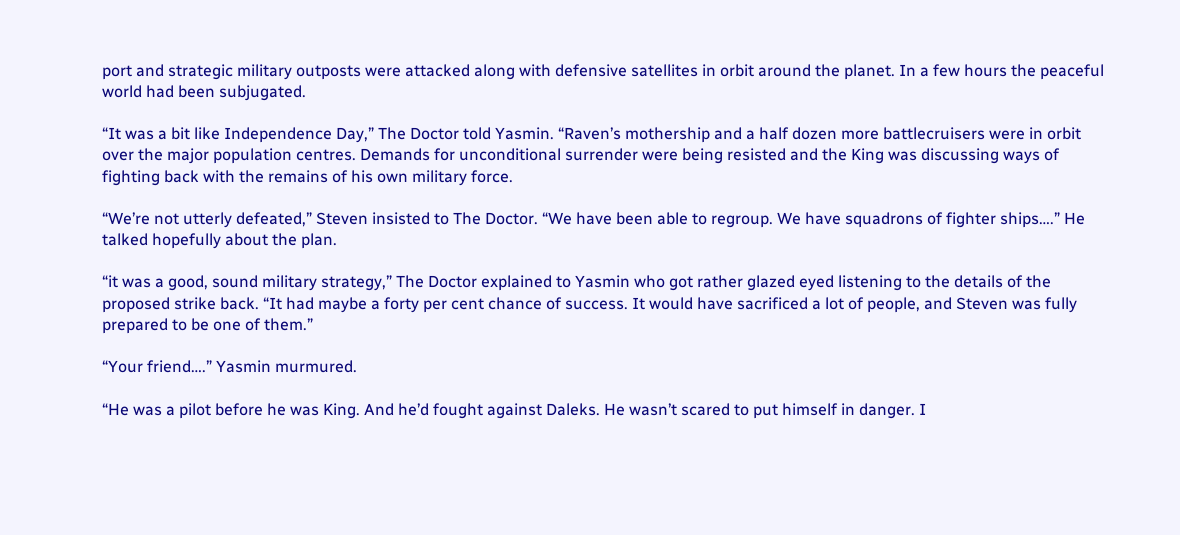port and strategic military outposts were attacked along with defensive satellites in orbit around the planet. In a few hours the peaceful world had been subjugated.

“It was a bit like Independence Day,” The Doctor told Yasmin. “Raven’s mothership and a half dozen more battlecruisers were in orbit over the major population centres. Demands for unconditional surrender were being resisted and the King was discussing ways of fighting back with the remains of his own military force.

“We’re not utterly defeated,” Steven insisted to The Doctor. “We have been able to regroup. We have squadrons of fighter ships….” He talked hopefully about the plan.

“it was a good, sound military strategy,” The Doctor explained to Yasmin who got rather glazed eyed listening to the details of the proposed strike back. “It had maybe a forty per cent chance of success. It would have sacrificed a lot of people, and Steven was fully prepared to be one of them.”

“Your friend….” Yasmin murmured.

“He was a pilot before he was King. And he’d fought against Daleks. He wasn’t scared to put himself in danger. I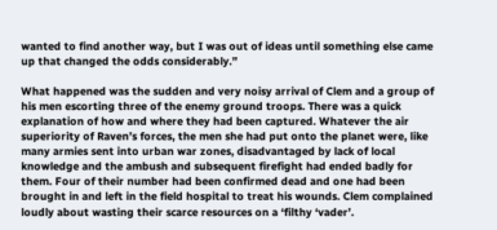wanted to find another way, but I was out of ideas until something else came up that changed the odds considerably.”

What happened was the sudden and very noisy arrival of Clem and a group of his men escorting three of the enemy ground troops. There was a quick explanation of how and where they had been captured. Whatever the air superiority of Raven’s forces, the men she had put onto the planet were, like many armies sent into urban war zones, disadvantaged by lack of local knowledge and the ambush and subsequent firefight had ended badly for them. Four of their number had been confirmed dead and one had been brought in and left in the field hospital to treat his wounds. Clem complained loudly about wasting their scarce resources on a ‘filthy ‘vader’.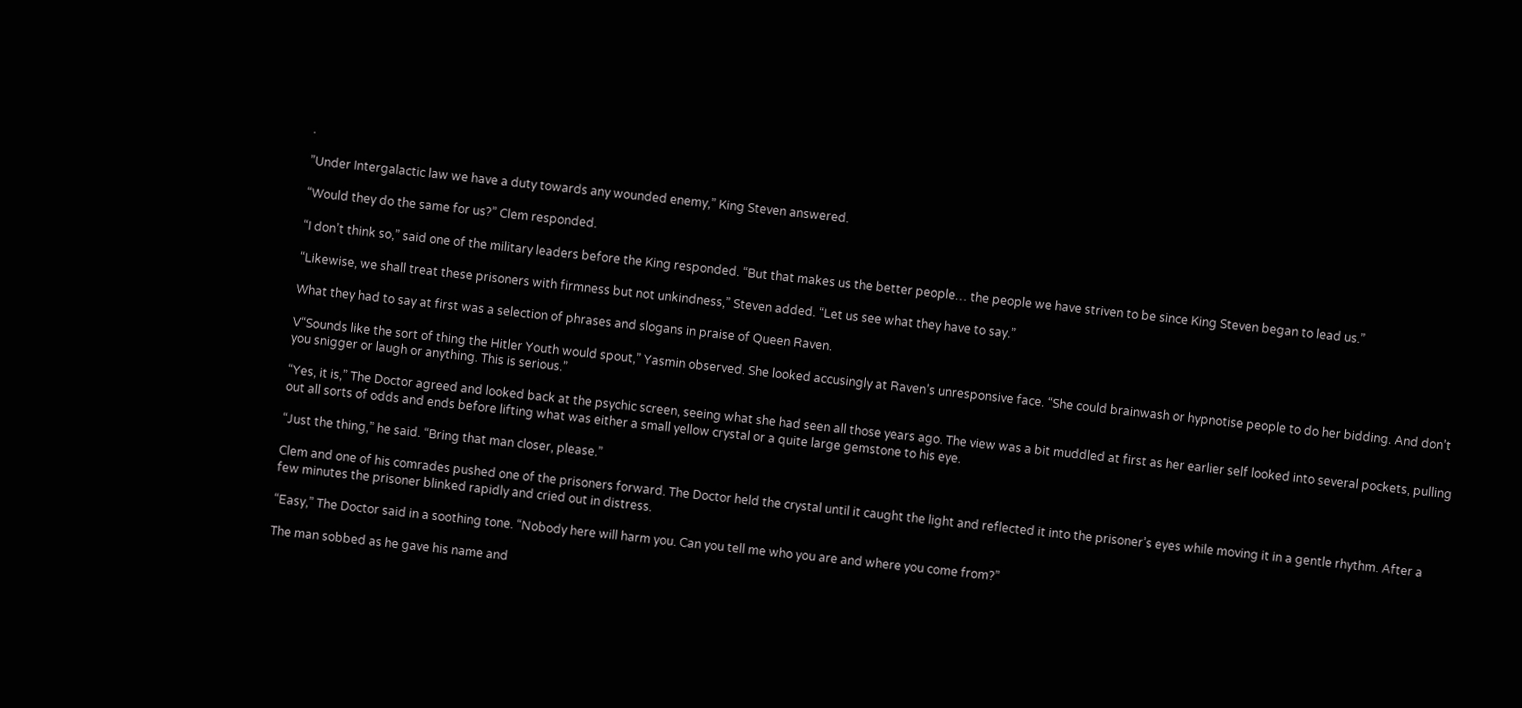.

”Under Intergalactic law we have a duty towards any wounded enemy,” King Steven answered.

“Would they do the same for us?” Clem responded.

“I don’t think so,” said one of the military leaders before the King responded. “But that makes us the better people… the people we have striven to be since King Steven began to lead us.”

“Likewise, we shall treat these prisoners with firmness but not unkindness,” Steven added. “Let us see what they have to say.”

What they had to say at first was a selection of phrases and slogans in praise of Queen Raven.

V“Sounds like the sort of thing the Hitler Youth would spout,” Yasmin observed. She looked accusingly at Raven’s unresponsive face. “She could brainwash or hypnotise people to do her bidding. And don’t you snigger or laugh or anything. This is serious.”

“Yes, it is,” The Doctor agreed and looked back at the psychic screen, seeing what she had seen all those years ago. The view was a bit muddled at first as her earlier self looked into several pockets, pulling out all sorts of odds and ends before lifting what was either a small yellow crystal or a quite large gemstone to his eye.

“Just the thing,” he said. “Bring that man closer, please.”

Clem and one of his comrades pushed one of the prisoners forward. The Doctor held the crystal until it caught the light and reflected it into the prisoner’s eyes while moving it in a gentle rhythm. After a few minutes the prisoner blinked rapidly and cried out in distress.

“Easy,” The Doctor said in a soothing tone. “Nobody here will harm you. Can you tell me who you are and where you come from?”

The man sobbed as he gave his name and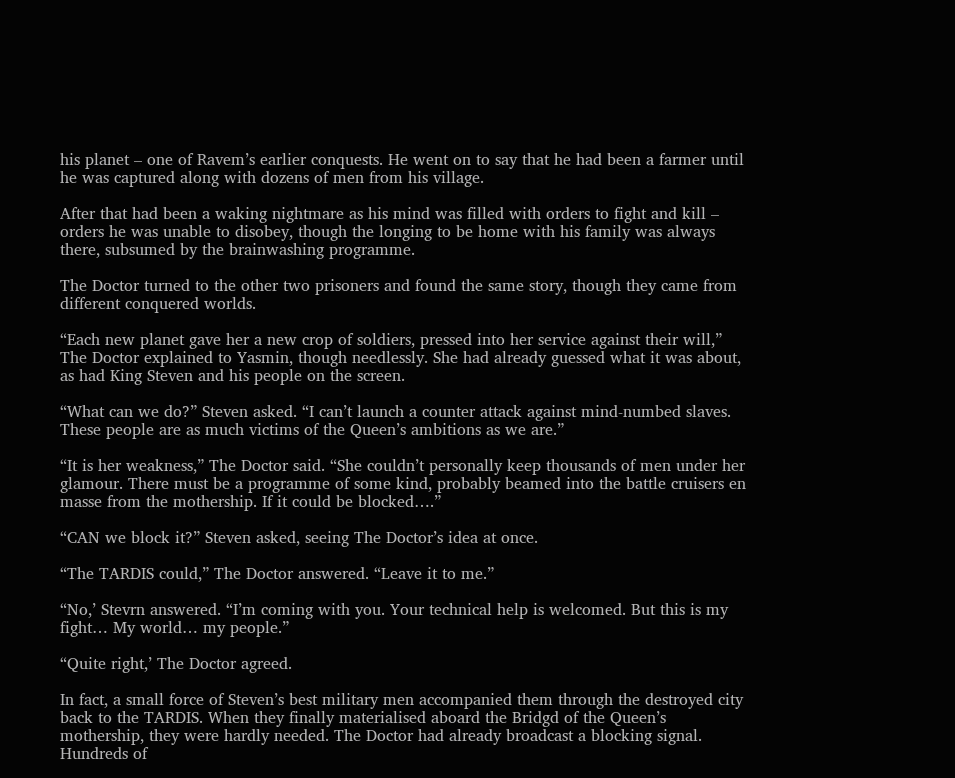his planet – one of Ravem’s earlier conquests. He went on to say that he had been a farmer until he was captured along with dozens of men from his village.

After that had been a waking nightmare as his mind was filled with orders to fight and kill – orders he was unable to disobey, though the longing to be home with his family was always there, subsumed by the brainwashing programme.

The Doctor turned to the other two prisoners and found the same story, though they came from different conquered worlds.

“Each new planet gave her a new crop of soldiers, pressed into her service against their will,” The Doctor explained to Yasmin, though needlessly. She had already guessed what it was about, as had King Steven and his people on the screen.

“What can we do?” Steven asked. “I can’t launch a counter attack against mind-numbed slaves. These people are as much victims of the Queen’s ambitions as we are.”

“It is her weakness,” The Doctor said. “She couldn’t personally keep thousands of men under her glamour. There must be a programme of some kind, probably beamed into the battle cruisers en masse from the mothership. If it could be blocked….”

“CAN we block it?” Steven asked, seeing The Doctor’s idea at once.

“The TARDIS could,” The Doctor answered. “Leave it to me.”

“No,’ Stevrn answered. “I’m coming with you. Your technical help is welcomed. But this is my fight… My world… my people.”

“Quite right,’ The Doctor agreed.

In fact, a small force of Steven’s best military men accompanied them through the destroyed city back to the TARDIS. When they finally materialised aboard the Bridgd of the Queen’s mothership, they were hardly needed. The Doctor had already broadcast a blocking signal. Hundreds of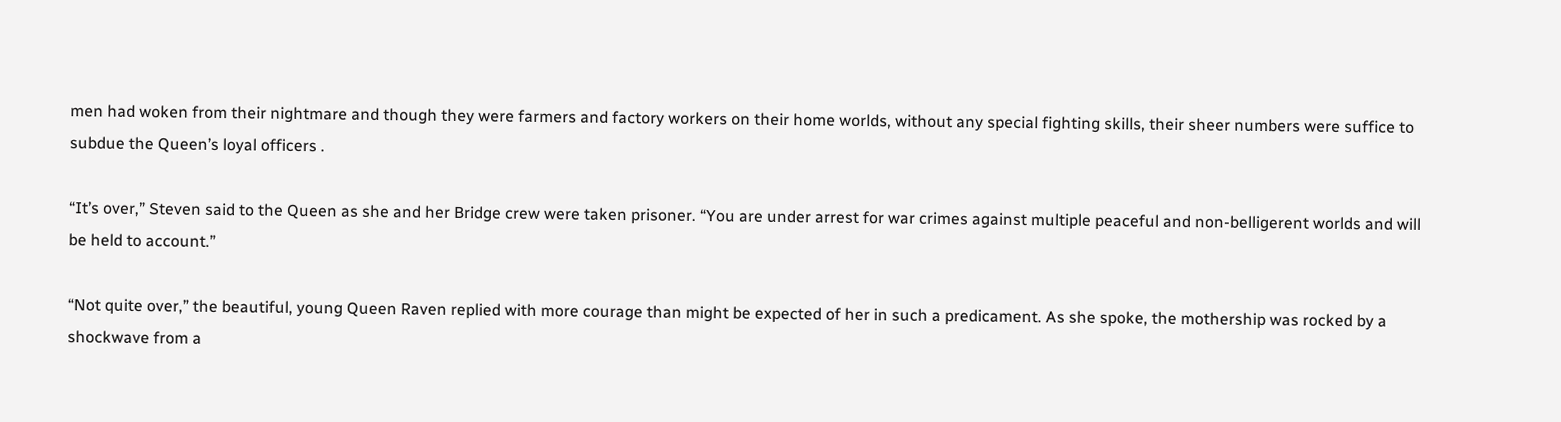men had woken from their nightmare and though they were farmers and factory workers on their home worlds, without any special fighting skills, their sheer numbers were suffice to subdue the Queen’s loyal officers .

“It’s over,” Steven said to the Queen as she and her Bridge crew were taken prisoner. “You are under arrest for war crimes against multiple peaceful and non-belligerent worlds and will be held to account.”

“Not quite over,” the beautiful, young Queen Raven replied with more courage than might be expected of her in such a predicament. As she spoke, the mothership was rocked by a shockwave from a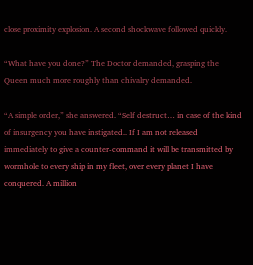close proximity explosion. A second shockwave followed quickly.

“What have you done?” The Doctor demanded, grasping the Queen much more roughly than chivalry demanded.

“A simple order,” she answered. “Self destruct… in case of the kind of insurgency you have instigated.. If I am not released immediately to give a counter-command it will be transmitted by wormhole to every ship in my fleet, over every planet I have conquered. A million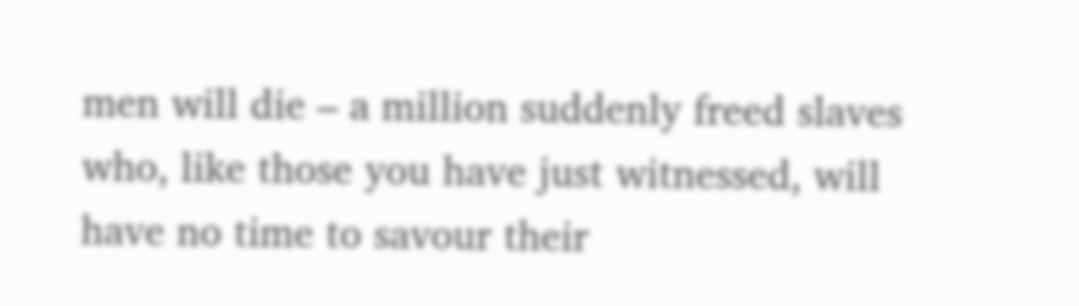men will die – a million suddenly freed slaves who, like those you have just witnessed, will have no time to savour their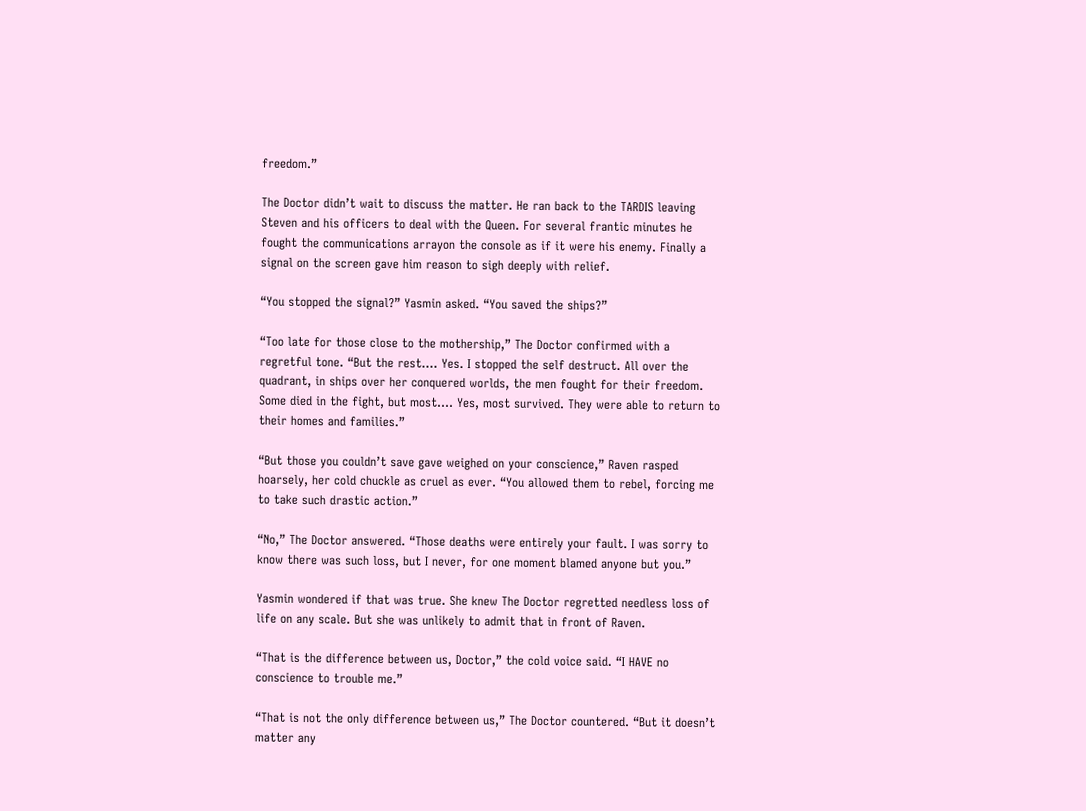freedom.”

The Doctor didn’t wait to discuss the matter. He ran back to the TARDIS leaving Steven and his officers to deal with the Queen. For several frantic minutes he fought the communications arrayon the console as if it were his enemy. Finally a signal on the screen gave him reason to sigh deeply with relief.

“You stopped the signal?” Yasmin asked. “You saved the ships?”

“Too late for those close to the mothership,” The Doctor confirmed with a regretful tone. “But the rest…. Yes. I stopped the self destruct. All over the quadrant, in ships over her conquered worlds, the men fought for their freedom. Some died in the fight, but most…. Yes, most survived. They were able to return to their homes and families.”

“But those you couldn’t save gave weighed on your conscience,” Raven rasped hoarsely, her cold chuckle as cruel as ever. “You allowed them to rebel, forcing me to take such drastic action.”

“No,” The Doctor answered. “Those deaths were entirely your fault. I was sorry to know there was such loss, but I never, for one moment blamed anyone but you.”

Yasmin wondered if that was true. She knew The Doctor regretted needless loss of life on any scale. But she was unlikely to admit that in front of Raven.

“That is the difference between us, Doctor,” the cold voice said. “I HAVE no conscience to trouble me.”

“That is not the only difference between us,” The Doctor countered. “But it doesn’t matter any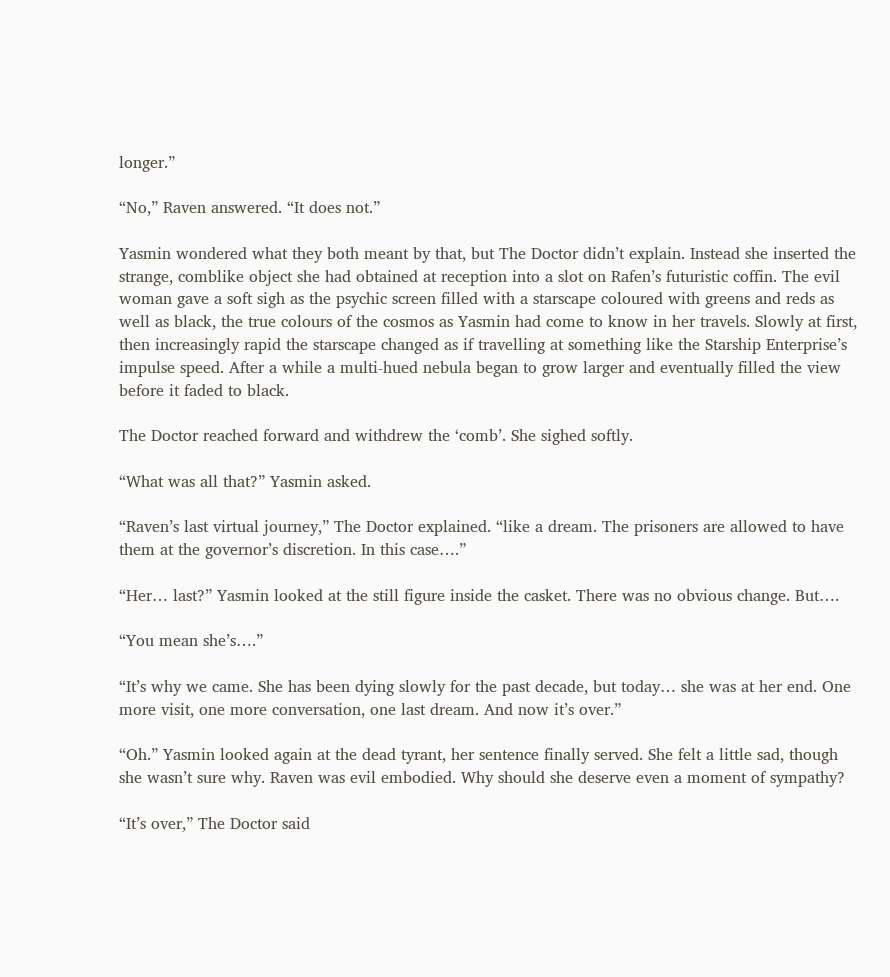longer.”

“No,” Raven answered. “It does not.”

Yasmin wondered what they both meant by that, but The Doctor didn’t explain. Instead she inserted the strange, comblike object she had obtained at reception into a slot on Rafen’s futuristic coffin. The evil woman gave a soft sigh as the psychic screen filled with a starscape coloured with greens and reds as well as black, the true colours of the cosmos as Yasmin had come to know in her travels. Slowly at first, then increasingly rapid the starscape changed as if travelling at something like the Starship Enterprise’s impulse speed. After a while a multi-hued nebula began to grow larger and eventually filled the view before it faded to black.

The Doctor reached forward and withdrew the ‘comb’. She sighed softly.

“What was all that?” Yasmin asked.

“Raven’s last virtual journey,” The Doctor explained. “like a dream. The prisoners are allowed to have them at the governor’s discretion. In this case….”

“Her… last?” Yasmin looked at the still figure inside the casket. There was no obvious change. But….

“You mean she’s….”

“It’s why we came. She has been dying slowly for the past decade, but today… she was at her end. One more visit, one more conversation, one last dream. And now it’s over.”

“Oh.” Yasmin looked again at the dead tyrant, her sentence finally served. She felt a little sad, though she wasn’t sure why. Raven was evil embodied. Why should she deserve even a moment of sympathy?

“It’s over,” The Doctor said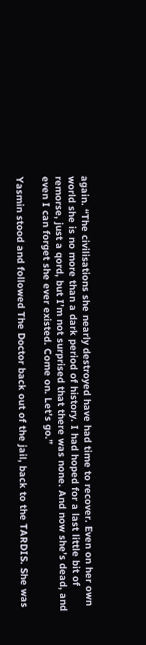again. “The civilisations she nearly destroyed have had time to recover. Even on her own world she is no more than a dark period of history. I had hoped for a last little bit of remorse, just a qord, but I’m not surprised that there was none. And now she’s dead, and even I can forget she ever existed. Come on. Let’s go.”

Yasmin stood and followed The Doctor back out of the jail, back to the TARDIS. She was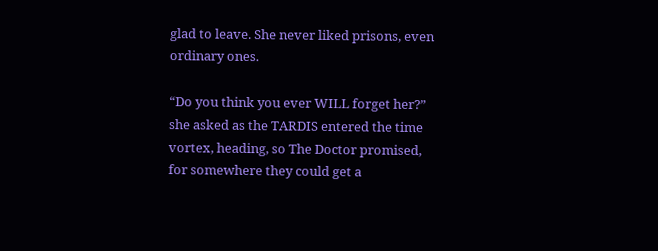glad to leave. She never liked prisons, even ordinary ones.

“Do you think you ever WILL forget her?” she asked as the TARDIS entered the time vortex, heading, so The Doctor promised, for somewhere they could get a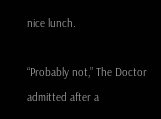nice lunch.

“Probably not,” The Doctor admitted after a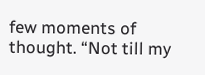few moments of thought. “Not till my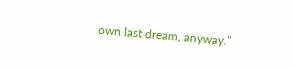own last dream, anyway.”